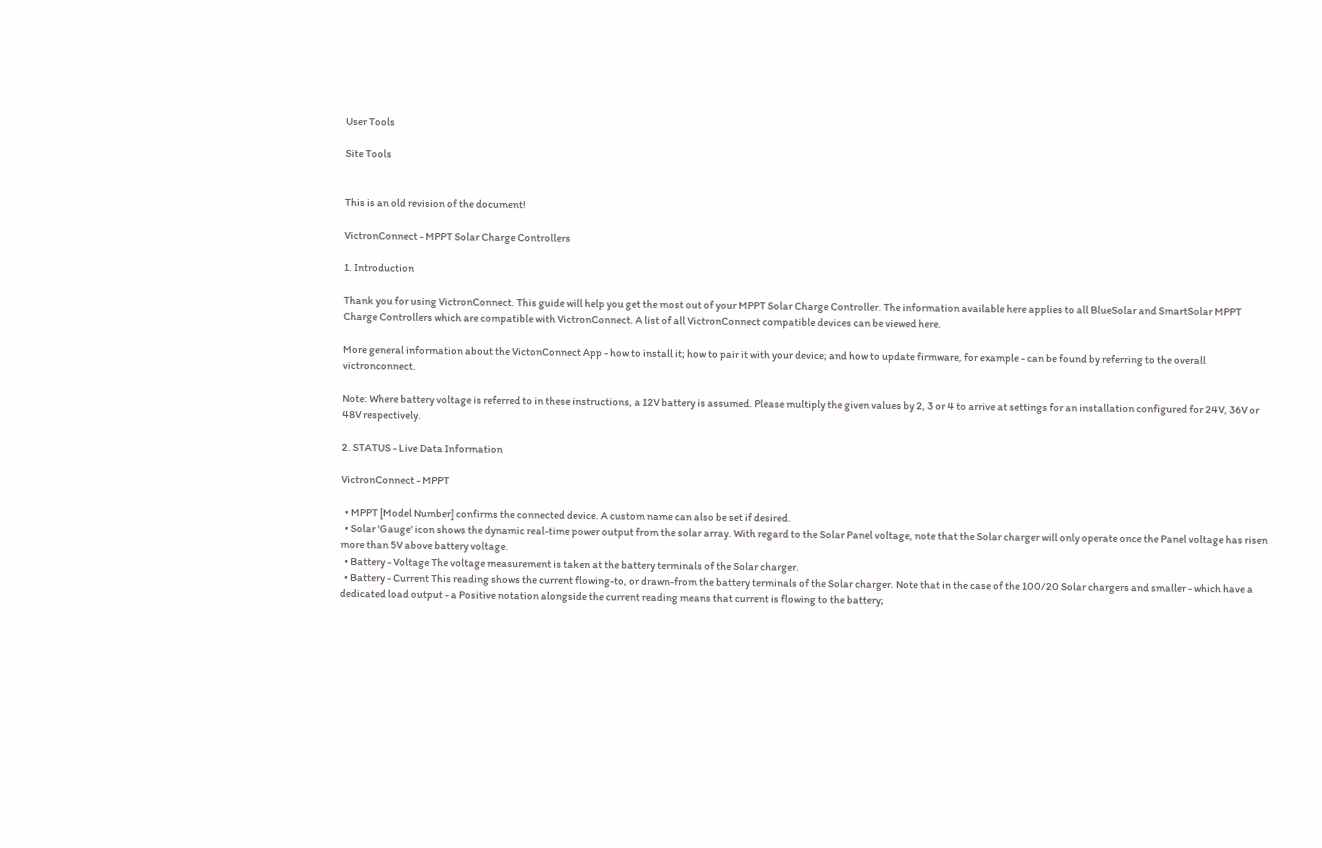User Tools

Site Tools


This is an old revision of the document!

VictronConnect - MPPT Solar Charge Controllers

1. Introduction

Thank you for using VictronConnect. This guide will help you get the most out of your MPPT Solar Charge Controller. The information available here applies to all BlueSolar and SmartSolar MPPT Charge Controllers which are compatible with VictronConnect. A list of all VictronConnect compatible devices can be viewed here.

More general information about the VictonConnect App - how to install it; how to pair it with your device; and how to update firmware, for example - can be found by referring to the overall victronconnect.

Note: Where battery voltage is referred to in these instructions, a 12V battery is assumed. Please multiply the given values by 2, 3 or 4 to arrive at settings for an installation configured for 24V, 36V or 48V respectively.

2. STATUS - Live Data Information

VictronConnect - MPPT

  • MPPT [Model Number] confirms the connected device. A custom name can also be set if desired.
  • Solar 'Gauge' icon shows the dynamic real-time power output from the solar array. With regard to the Solar Panel voltage, note that the Solar charger will only operate once the Panel voltage has risen more than 5V above battery voltage.
  • Battery - Voltage The voltage measurement is taken at the battery terminals of the Solar charger.
  • Battery - Current This reading shows the current flowing-to, or drawn-from the battery terminals of the Solar charger. Note that in the case of the 100/20 Solar chargers and smaller - which have a dedicated load output - a Positive notation alongside the current reading means that current is flowing to the battery;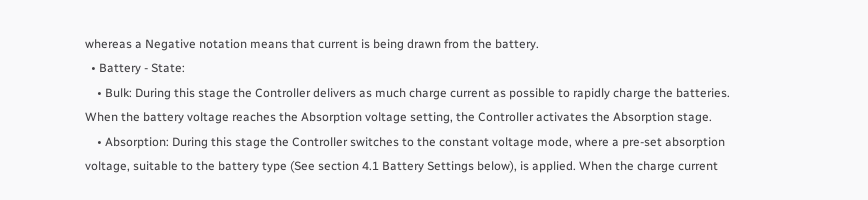whereas a Negative notation means that current is being drawn from the battery.
  • Battery - State:
    • Bulk: During this stage the Controller delivers as much charge current as possible to rapidly charge the batteries. When the battery voltage reaches the Absorption voltage setting, the Controller activates the Absorption stage.
    • Absorption: During this stage the Controller switches to the constant voltage mode, where a pre-set absorption voltage, suitable to the battery type (See section 4.1 Battery Settings below), is applied. When the charge current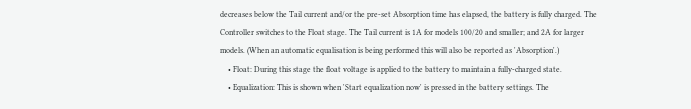decreases below the Tail current and/or the pre-set Absorption time has elapsed, the battery is fully charged. The Controller switches to the Float stage. The Tail current is 1A for models 100/20 and smaller; and 2A for larger models. (When an automatic equalisation is being performed this will also be reported as 'Absorption'.)
    • Float: During this stage the float voltage is applied to the battery to maintain a fully-charged state.
    • Equalization: This is shown when 'Start equalization now' is pressed in the battery settings. The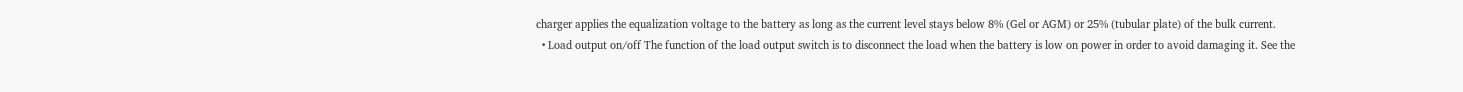charger applies the equalization voltage to the battery as long as the current level stays below 8% (Gel or AGM) or 25% (tubular plate) of the bulk current.
  • Load output on/off The function of the load output switch is to disconnect the load when the battery is low on power in order to avoid damaging it. See the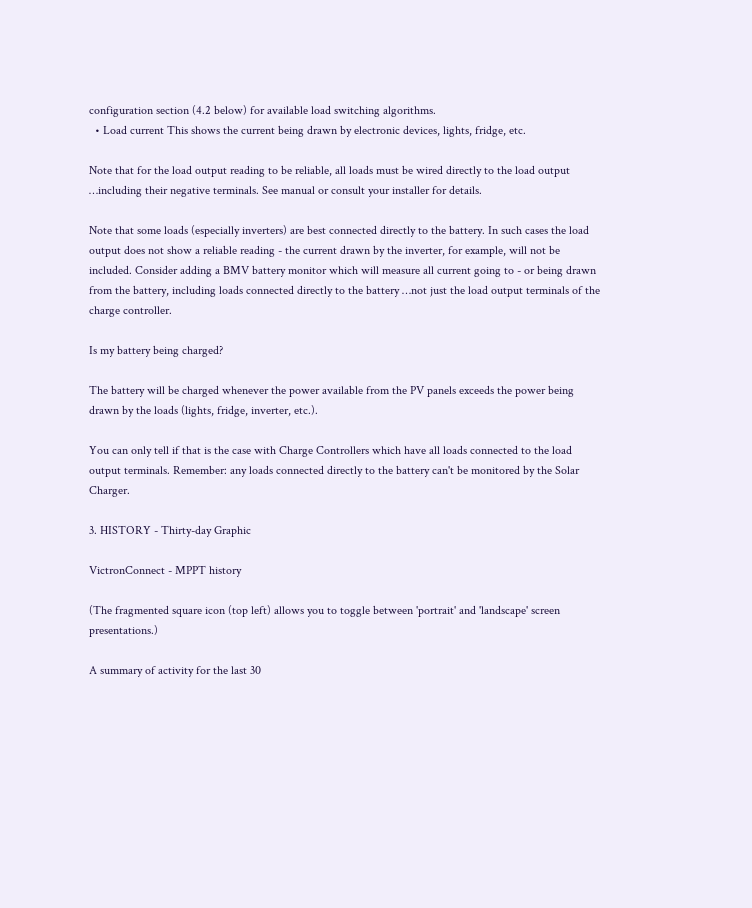configuration section (4.2 below) for available load switching algorithms.
  • Load current This shows the current being drawn by electronic devices, lights, fridge, etc.

Note that for the load output reading to be reliable, all loads must be wired directly to the load output …including their negative terminals. See manual or consult your installer for details.

Note that some loads (especially inverters) are best connected directly to the battery. In such cases the load output does not show a reliable reading - the current drawn by the inverter, for example, will not be included. Consider adding a BMV battery monitor which will measure all current going to - or being drawn from the battery, including loads connected directly to the battery …not just the load output terminals of the charge controller.

Is my battery being charged?

The battery will be charged whenever the power available from the PV panels exceeds the power being drawn by the loads (lights, fridge, inverter, etc.).

You can only tell if that is the case with Charge Controllers which have all loads connected to the load output terminals. Remember: any loads connected directly to the battery can't be monitored by the Solar Charger.

3. HISTORY - Thirty-day Graphic

VictronConnect - MPPT history

(The fragmented square icon (top left) allows you to toggle between 'portrait' and 'landscape' screen presentations.)

A summary of activity for the last 30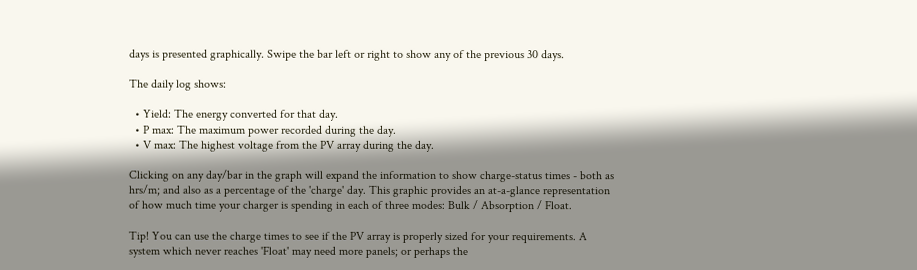days is presented graphically. Swipe the bar left or right to show any of the previous 30 days.

The daily log shows:

  • Yield: The energy converted for that day.
  • P max: The maximum power recorded during the day.
  • V max: The highest voltage from the PV array during the day.

Clicking on any day/bar in the graph will expand the information to show charge-status times - both as hrs/m; and also as a percentage of the 'charge' day. This graphic provides an at-a-glance representation of how much time your charger is spending in each of three modes: Bulk / Absorption / Float.

Tip! You can use the charge times to see if the PV array is properly sized for your requirements. A system which never reaches 'Float' may need more panels; or perhaps the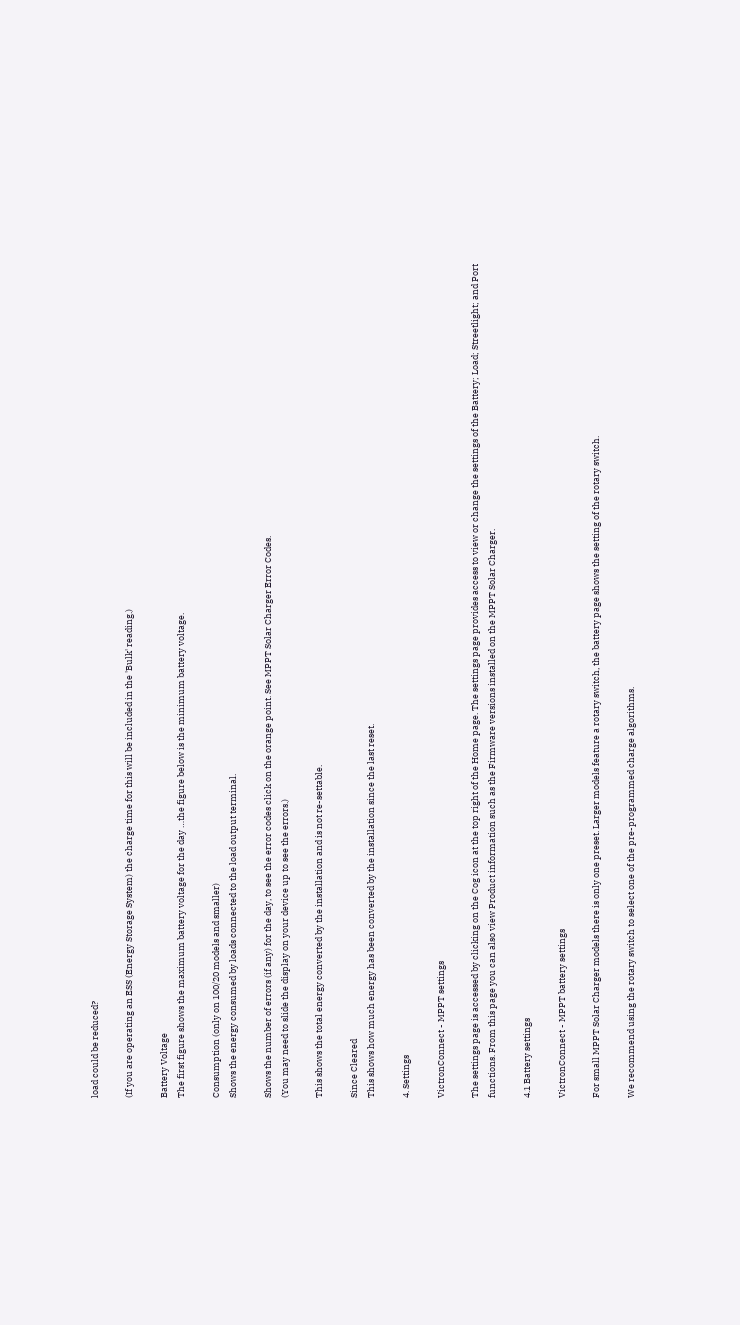load could be reduced?

(If you are operating an ESS (Energy Storage System) the charge time for this will be included in the 'Bulk' reading.)

Battery Voltage
The first figure shows the maximum battery voltage for the day …the figure below is the minimum battery voltage.

Consumption (only on 100/20 models and smaller)
Shows the energy consumed by loads connected to the load output terminal.

Shows the number of errors (if any) for the day, to see the error codes click on the orange point. See MPPT Solar Charger Error Codes.
(You may need to slide the display on your device up to see the errors.)

This shows the total energy converted by the installation and is not re-settable.

Since Cleared
This shows how much energy has been converted by the installation since the last reset.

4. Settings

VictronConnect - MPPT settings

The settings page is accessed by clicking on the Cog icon at the top right of the Home page. The settings page provides access to view or change the settings of the Battery; Load; Streetlight; and Port functions. From this page you can also view Product information such as the Firmware versions installed on the MPPT Solar Charger.

4.1 Battery settings

VictronConnect - MPPT battery settings

For small MPPT Solar Charger models there is only one preset. Larger models feature a rotary switch, the battery page shows the setting of the rotary switch.

We recommend using the rotary switch to select one of the pre-programmed charge algorithms.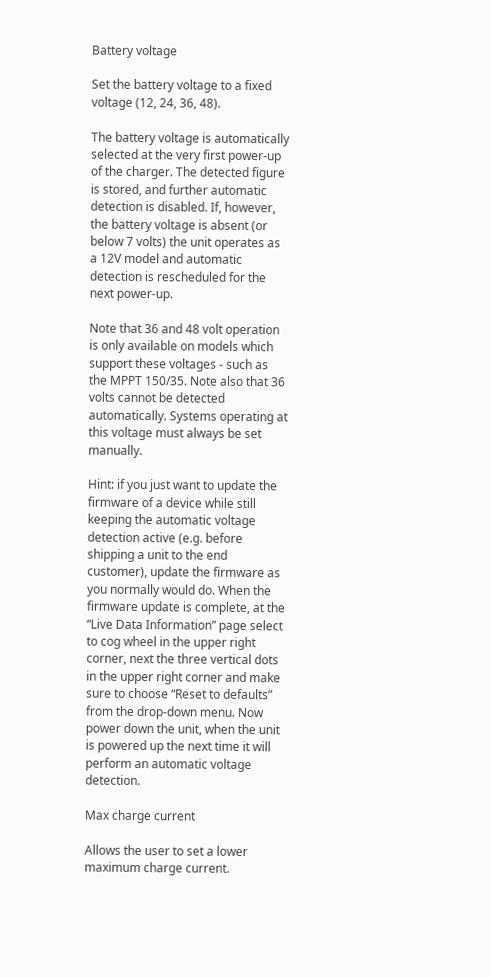Battery voltage

Set the battery voltage to a fixed voltage (12, 24, 36, 48).

The battery voltage is automatically selected at the very first power-up of the charger. The detected figure is stored, and further automatic detection is disabled. If, however, the battery voltage is absent (or below 7 volts) the unit operates as a 12V model and automatic detection is rescheduled for the next power-up.

Note that 36 and 48 volt operation is only available on models which support these voltages - such as the MPPT 150/35. Note also that 36 volts cannot be detected automatically. Systems operating at this voltage must always be set manually.

Hint: if you just want to update the firmware of a device while still keeping the automatic voltage detection active (e.g. before shipping a unit to the end customer), update the firmware as you normally would do. When the firmware update is complete, at the “Live Data Information” page select to cog wheel in the upper right corner, next the three vertical dots in the upper right corner and make sure to choose “Reset to defaults” from the drop-down menu. Now power down the unit, when the unit is powered up the next time it will perform an automatic voltage detection.

Max charge current

Allows the user to set a lower maximum charge current.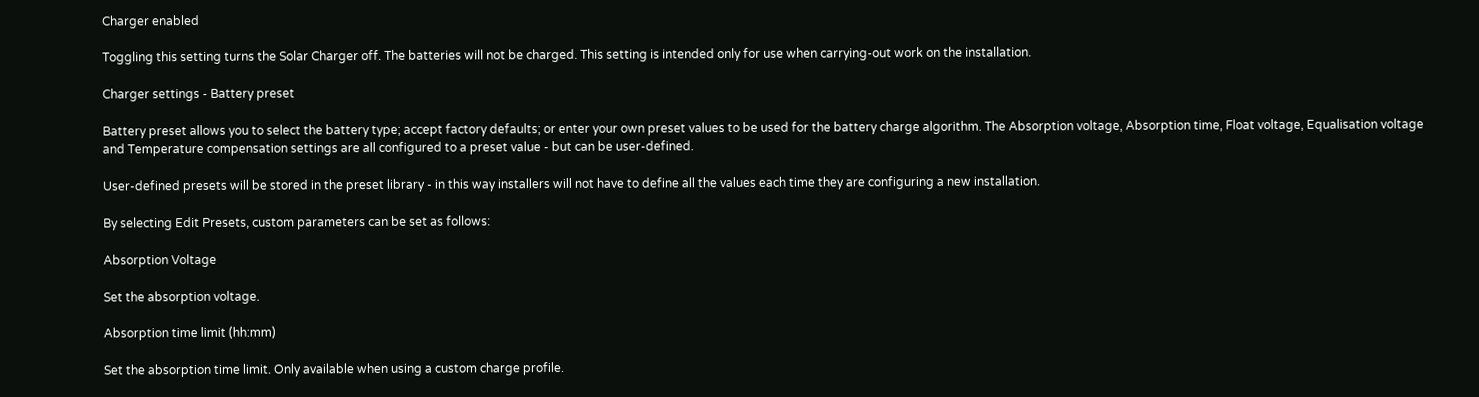Charger enabled

Toggling this setting turns the Solar Charger off. The batteries will not be charged. This setting is intended only for use when carrying-out work on the installation.

Charger settings - Battery preset

Battery preset allows you to select the battery type; accept factory defaults; or enter your own preset values to be used for the battery charge algorithm. The Absorption voltage, Absorption time, Float voltage, Equalisation voltage and Temperature compensation settings are all configured to a preset value - but can be user-defined.

User-defined presets will be stored in the preset library - in this way installers will not have to define all the values each time they are configuring a new installation.

By selecting Edit Presets, custom parameters can be set as follows:

Absorption Voltage

Set the absorption voltage.

Absorption time limit (hh:mm)

Set the absorption time limit. Only available when using a custom charge profile.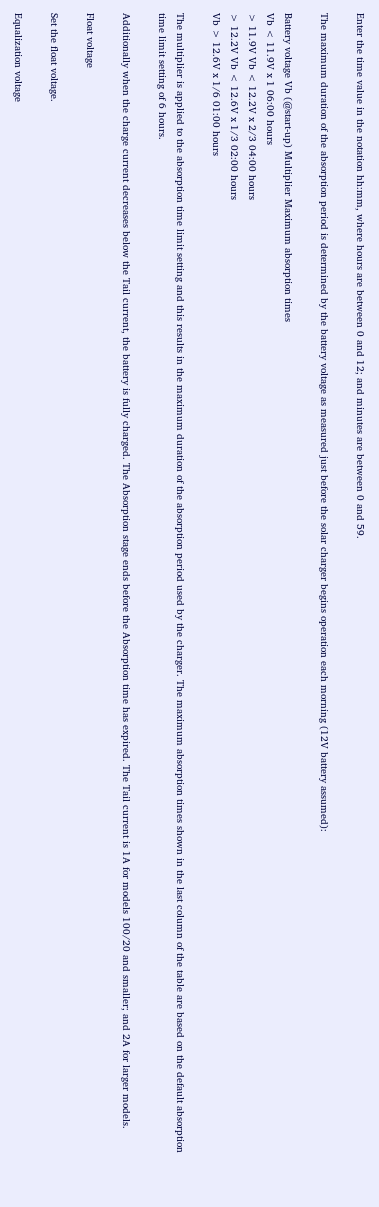Enter the time value in the notation hh:mm, where hours are between 0 and 12; and minutes are between 0 and 59.

The maximum duration of the absorption period is determined by the battery voltage as measured just before the solar charger begins operation each morning (12V battery assumed):

Battery voltage Vb (@start-up) Multiplier Maximum absorption times
Vb < 11.9V x 1 06:00 hours
> 11.9V Vb < 12.2V x 2/3 04:00 hours
> 12.2V Vb < 12.6V x 1/3 02:00 hours
Vb > 12.6V x 1/6 01:00 hours

The multiplier is applied to the absorption time limit setting and this results in the maximum duration of the absorption period used by the charger. The maximum absorption times shown in the last column of the table are based on the default absorption time limit setting of 6 hours.

Additionally when the charge current decreases below the Tail current, the battery is fully charged. The Absorption stage ends before the Absorption time has expired. The Tail current is 1A for models 100/20 and smaller; and 2A for larger models.

Float voltage

Set the float voltage.

Equalization voltage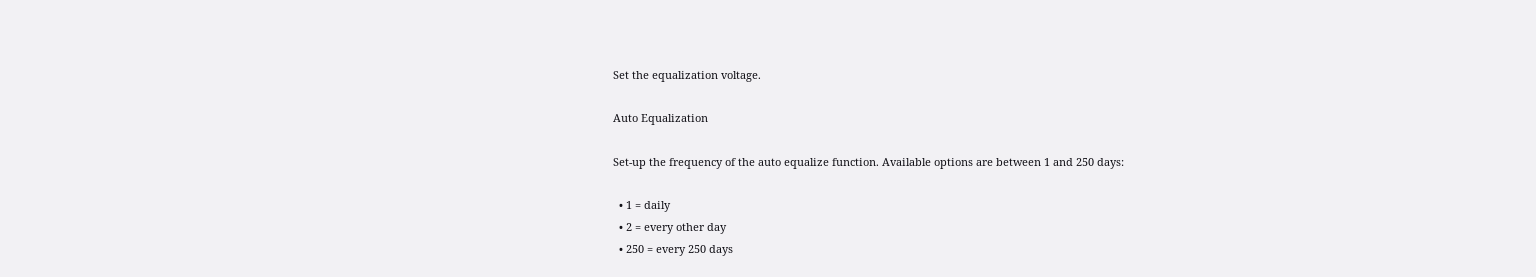Set the equalization voltage.

Auto Equalization

Set-up the frequency of the auto equalize function. Available options are between 1 and 250 days:

  • 1 = daily
  • 2 = every other day
  • 250 = every 250 days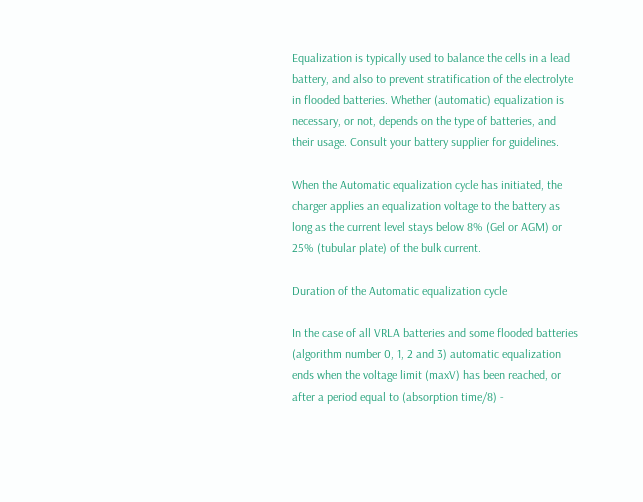Equalization is typically used to balance the cells in a lead battery, and also to prevent stratification of the electrolyte in flooded batteries. Whether (automatic) equalization is necessary, or not, depends on the type of batteries, and their usage. Consult your battery supplier for guidelines.

When the Automatic equalization cycle has initiated, the charger applies an equalization voltage to the battery as long as the current level stays below 8% (Gel or AGM) or 25% (tubular plate) of the bulk current.

Duration of the Automatic equalization cycle

In the case of all VRLA batteries and some flooded batteries (algorithm number 0, 1, 2 and 3) automatic equalization ends when the voltage limit (maxV) has been reached, or after a period equal to (absorption time/8) -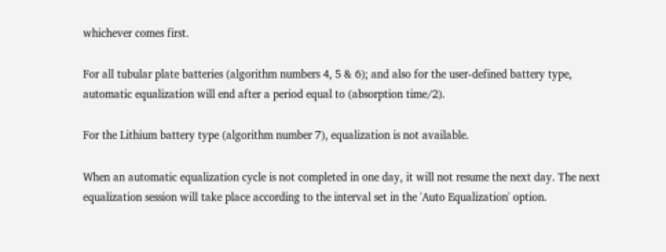whichever comes first.

For all tubular plate batteries (algorithm numbers 4, 5 & 6); and also for the user-defined battery type, automatic equalization will end after a period equal to (absorption time/2).

For the Lithium battery type (algorithm number 7), equalization is not available.

When an automatic equalization cycle is not completed in one day, it will not resume the next day. The next equalization session will take place according to the interval set in the 'Auto Equalization' option.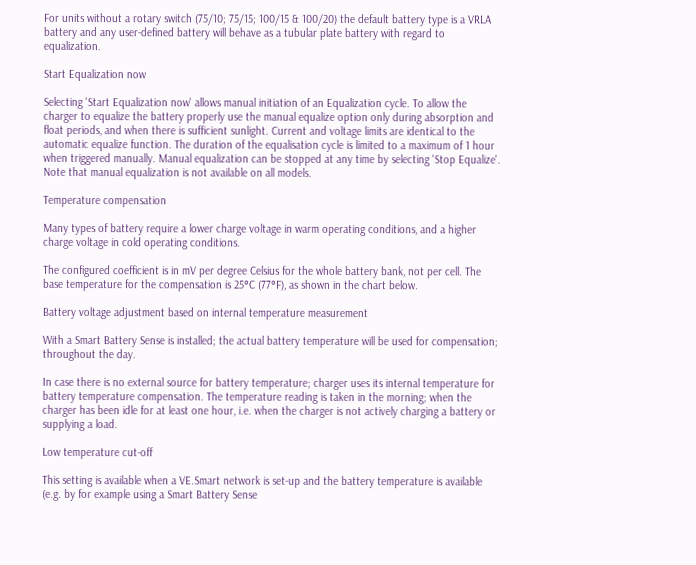For units without a rotary switch (75/10; 75/15; 100/15 & 100/20) the default battery type is a VRLA battery and any user-defined battery will behave as a tubular plate battery with regard to equalization.

Start Equalization now

Selecting 'Start Equalization now' allows manual initiation of an Equalization cycle. To allow the charger to equalize the battery properly use the manual equalize option only during absorption and float periods, and when there is sufficient sunlight. Current and voltage limits are identical to the automatic equalize function. The duration of the equalisation cycle is limited to a maximum of 1 hour when triggered manually. Manual equalization can be stopped at any time by selecting 'Stop Equalize'. Note that manual equalization is not available on all models.

Temperature compensation

Many types of battery require a lower charge voltage in warm operating conditions, and a higher charge voltage in cold operating conditions.

The configured coefficient is in mV per degree Celsius for the whole battery bank, not per cell. The base temperature for the compensation is 25°C (77°F), as shown in the chart below.

Battery voltage adjustment based on internal temperature measurement

With a Smart Battery Sense is installed; the actual battery temperature will be used for compensation; throughout the day.

In case there is no external source for battery temperature; charger uses its internal temperature for battery temperature compensation. The temperature reading is taken in the morning; when the charger has been idle for at least one hour, i.e. when the charger is not actively charging a battery or supplying a load.

Low temperature cut-off

This setting is available when a VE.Smart network is set-up and the battery temperature is available (e.g. by for example using a Smart Battery Sense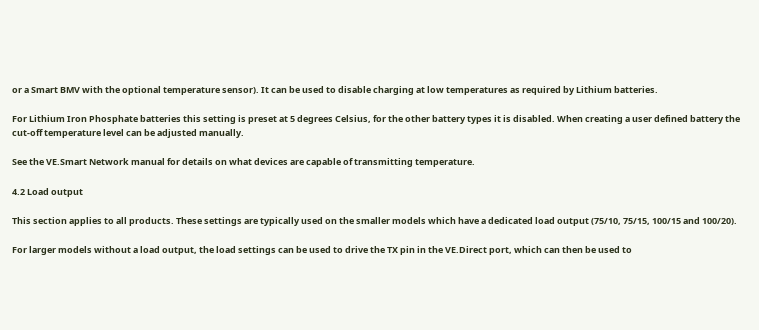or a Smart BMV with the optional temperature sensor). It can be used to disable charging at low temperatures as required by Lithium batteries.

For Lithium Iron Phosphate batteries this setting is preset at 5 degrees Celsius, for the other battery types it is disabled. When creating a user defined battery the cut-off temperature level can be adjusted manually.

See the VE.Smart Network manual for details on what devices are capable of transmitting temperature.

4.2 Load output

This section applies to all products. These settings are typically used on the smaller models which have a dedicated load output (75/10, 75/15, 100/15 and 100/20).

For larger models without a load output, the load settings can be used to drive the TX pin in the VE.Direct port, which can then be used to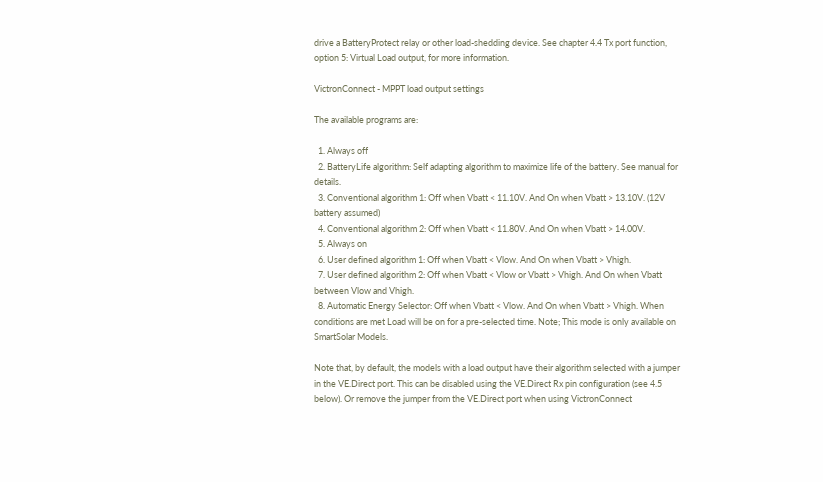drive a BatteryProtect relay or other load-shedding device. See chapter 4.4 Tx port function, option 5: Virtual Load output, for more information.

VictronConnect - MPPT load output settings

The available programs are:

  1. Always off
  2. BatteryLife algorithm: Self adapting algorithm to maximize life of the battery. See manual for details.
  3. Conventional algorithm 1: Off when Vbatt < 11.10V. And On when Vbatt > 13.10V. (12V battery assumed)
  4. Conventional algorithm 2: Off when Vbatt < 11.80V. And On when Vbatt > 14.00V.
  5. Always on
  6. User defined algorithm 1: Off when Vbatt < Vlow. And On when Vbatt > Vhigh.
  7. User defined algorithm 2: Off when Vbatt < Vlow or Vbatt > Vhigh. And On when Vbatt between Vlow and Vhigh.
  8. Automatic Energy Selector: Off when Vbatt < Vlow. And On when Vbatt > Vhigh. When conditions are met Load will be on for a pre-selected time. Note; This mode is only available on SmartSolar Models.

Note that, by default, the models with a load output have their algorithm selected with a jumper in the VE.Direct port. This can be disabled using the VE.Direct Rx pin configuration (see 4.5 below). Or remove the jumper from the VE.Direct port when using VictronConnect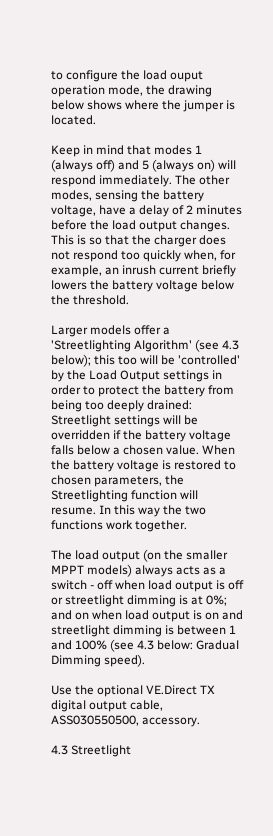to configure the load ouput operation mode, the drawing below shows where the jumper is located.

Keep in mind that modes 1 (always off) and 5 (always on) will respond immediately. The other modes, sensing the battery voltage, have a delay of 2 minutes before the load output changes. This is so that the charger does not respond too quickly when, for example, an inrush current briefly lowers the battery voltage below the threshold.

Larger models offer a 'Streetlighting Algorithm' (see 4.3 below); this too will be 'controlled' by the Load Output settings in order to protect the battery from being too deeply drained: Streetlight settings will be overridden if the battery voltage falls below a chosen value. When the battery voltage is restored to chosen parameters, the Streetlighting function will resume. In this way the two functions work together.

The load output (on the smaller MPPT models) always acts as a switch - off when load output is off or streetlight dimming is at 0%; and on when load output is on and streetlight dimming is between 1 and 100% (see 4.3 below: Gradual Dimming speed).

Use the optional VE.Direct TX digital output cable, ASS030550500, accessory.

4.3 Streetlight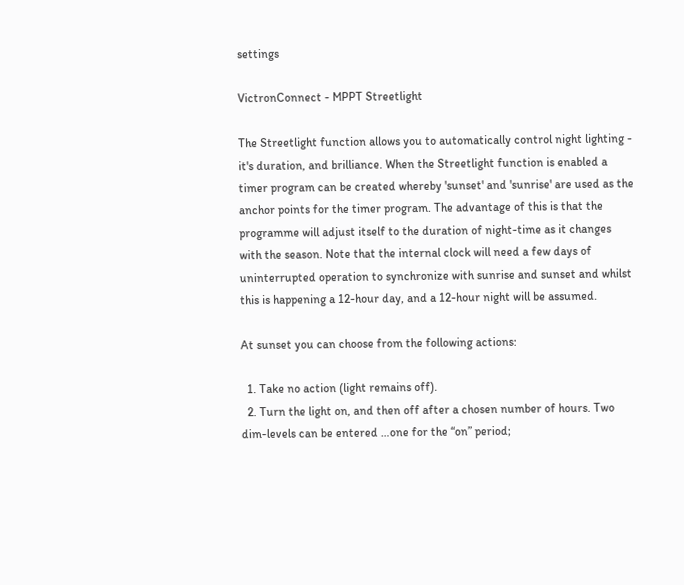settings

VictronConnect - MPPT Streetlight

The Streetlight function allows you to automatically control night lighting - it's duration, and brilliance. When the Streetlight function is enabled a timer program can be created whereby 'sunset' and 'sunrise' are used as the anchor points for the timer program. The advantage of this is that the programme will adjust itself to the duration of night-time as it changes with the season. Note that the internal clock will need a few days of uninterrupted operation to synchronize with sunrise and sunset and whilst this is happening a 12-hour day, and a 12-hour night will be assumed.

At sunset you can choose from the following actions:

  1. Take no action (light remains off).
  2. Turn the light on, and then off after a chosen number of hours. Two dim-levels can be entered …one for the “on” period;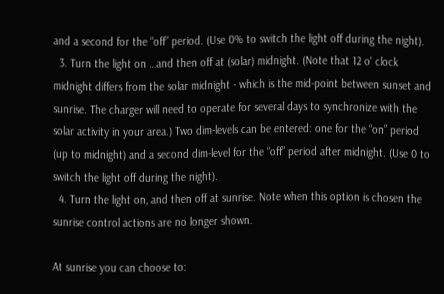and a second for the “off” period. (Use 0% to switch the light off during the night).
  3. Turn the light on …and then off at (solar) midnight. (Note that 12 o' clock midnight differs from the solar midnight - which is the mid-point between sunset and sunrise. The charger will need to operate for several days to synchronize with the solar activity in your area.) Two dim-levels can be entered: one for the “on” period (up to midnight) and a second dim-level for the “off” period after midnight. (Use 0 to switch the light off during the night).
  4. Turn the light on, and then off at sunrise. Note when this option is chosen the sunrise control actions are no longer shown.

At sunrise you can choose to: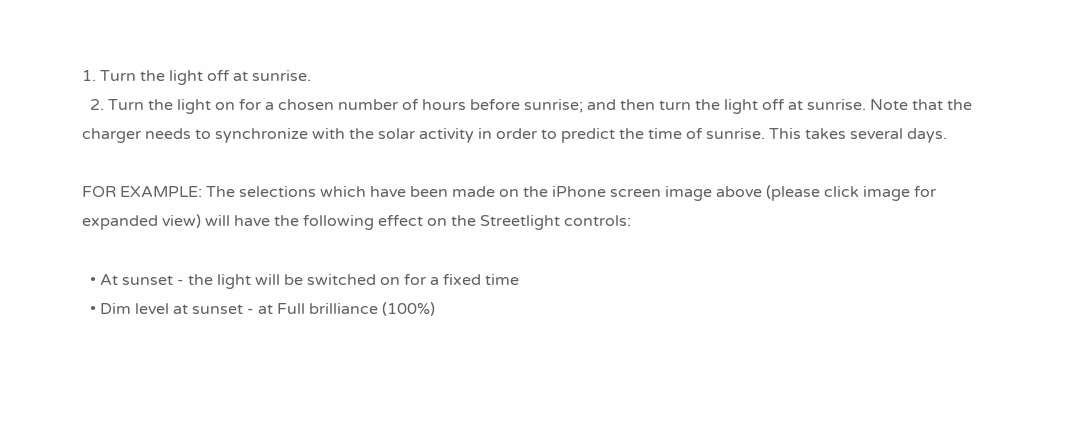1. Turn the light off at sunrise.
  2. Turn the light on for a chosen number of hours before sunrise; and then turn the light off at sunrise. Note that the charger needs to synchronize with the solar activity in order to predict the time of sunrise. This takes several days.

FOR EXAMPLE: The selections which have been made on the iPhone screen image above (please click image for expanded view) will have the following effect on the Streetlight controls:

  • At sunset - the light will be switched on for a fixed time
  • Dim level at sunset - at Full brilliance (100%)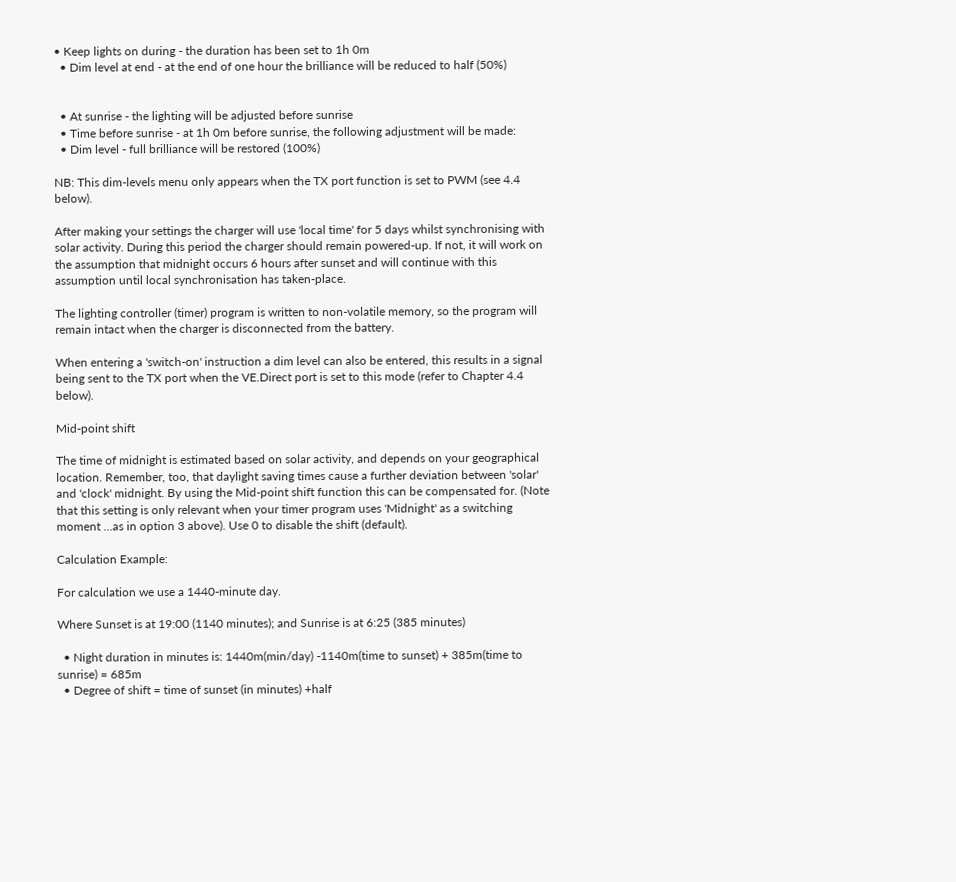• Keep lights on during - the duration has been set to 1h 0m
  • Dim level at end - at the end of one hour the brilliance will be reduced to half (50%)


  • At sunrise - the lighting will be adjusted before sunrise
  • Time before sunrise - at 1h 0m before sunrise, the following adjustment will be made:
  • Dim level - full brilliance will be restored (100%)

NB: This dim-levels menu only appears when the TX port function is set to PWM (see 4.4 below).

After making your settings the charger will use 'local time' for 5 days whilst synchronising with solar activity. During this period the charger should remain powered-up. If not, it will work on the assumption that midnight occurs 6 hours after sunset and will continue with this assumption until local synchronisation has taken-place.

The lighting controller (timer) program is written to non-volatile memory, so the program will remain intact when the charger is disconnected from the battery.

When entering a 'switch-on' instruction a dim level can also be entered, this results in a signal being sent to the TX port when the VE.Direct port is set to this mode (refer to Chapter 4.4 below).

Mid-point shift

The time of midnight is estimated based on solar activity, and depends on your geographical location. Remember, too, that daylight saving times cause a further deviation between 'solar' and 'clock' midnight. By using the Mid-point shift function this can be compensated for. (Note that this setting is only relevant when your timer program uses 'Midnight' as a switching moment …as in option 3 above). Use 0 to disable the shift (default).

Calculation Example:

For calculation we use a 1440-minute day.

Where Sunset is at 19:00 (1140 minutes); and Sunrise is at 6:25 (385 minutes)

  • Night duration in minutes is: 1440m(min/day) -1140m(time to sunset) + 385m(time to sunrise) = 685m
  • Degree of shift = time of sunset (in minutes) +half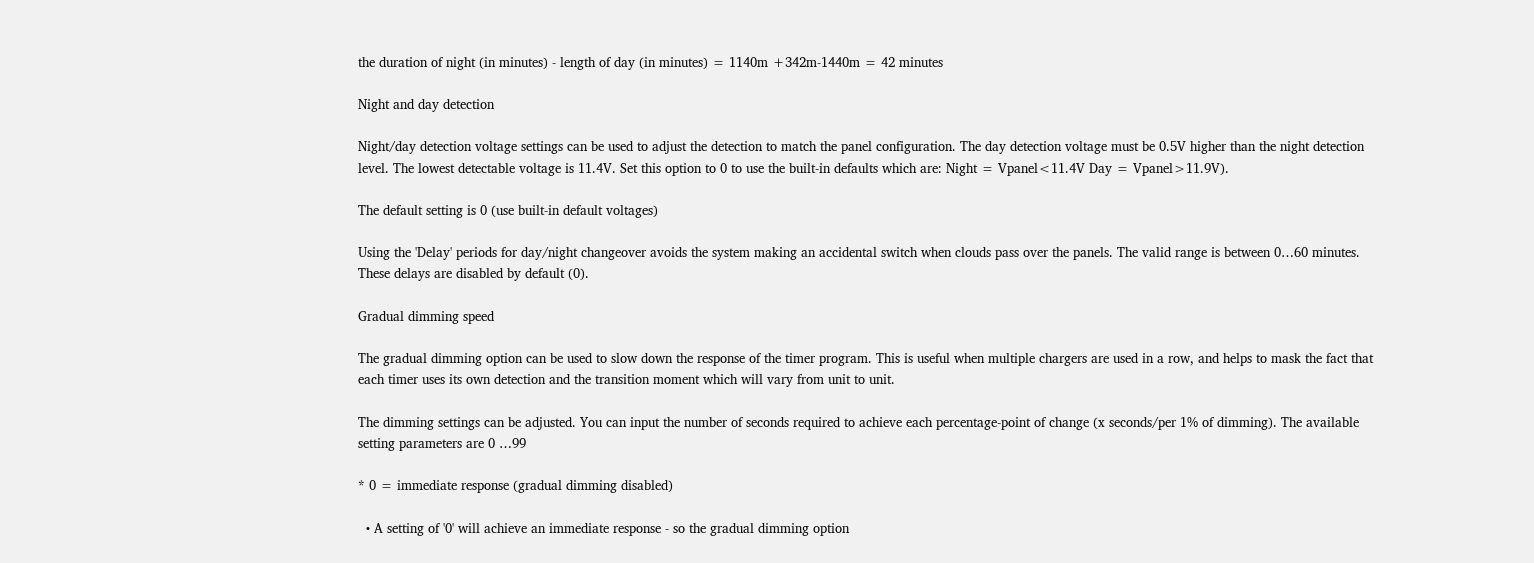the duration of night (in minutes) - length of day (in minutes) = 1140m +342m-1440m = 42 minutes

Night and day detection

Night/day detection voltage settings can be used to adjust the detection to match the panel configuration. The day detection voltage must be 0.5V higher than the night detection level. The lowest detectable voltage is 11.4V. Set this option to 0 to use the built-in defaults which are: Night = Vpanel<11.4V Day = Vpanel>11.9V).

The default setting is 0 (use built-in default voltages)

Using the 'Delay' periods for day/night changeover avoids the system making an accidental switch when clouds pass over the panels. The valid range is between 0…60 minutes. These delays are disabled by default (0).

Gradual dimming speed

The gradual dimming option can be used to slow down the response of the timer program. This is useful when multiple chargers are used in a row, and helps to mask the fact that each timer uses its own detection and the transition moment which will vary from unit to unit.

The dimming settings can be adjusted. You can input the number of seconds required to achieve each percentage-point of change (x seconds/per 1% of dimming). The available setting parameters are 0 …99

* 0 = immediate response (gradual dimming disabled)

  • A setting of '0' will achieve an immediate response - so the gradual dimming option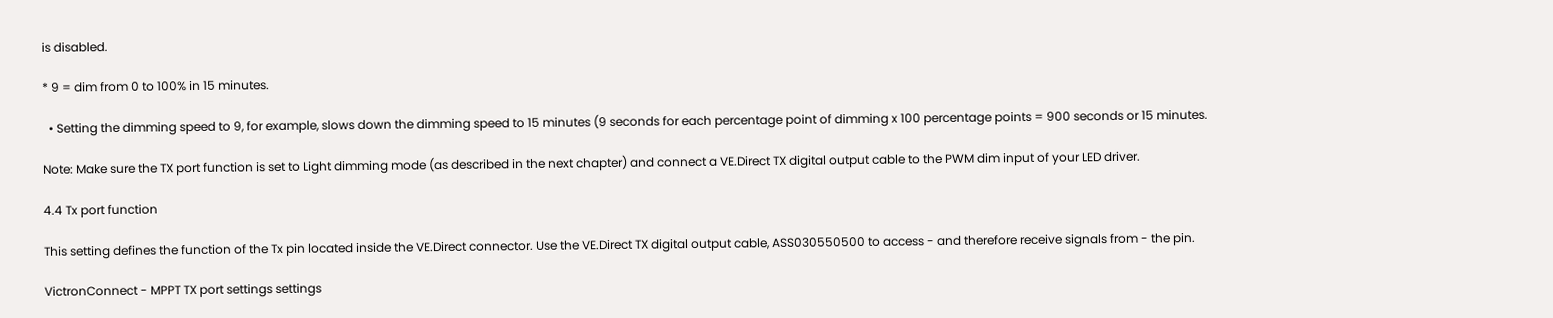is disabled.

* 9 = dim from 0 to 100% in 15 minutes.

  • Setting the dimming speed to 9, for example, slows down the dimming speed to 15 minutes (9 seconds for each percentage point of dimming x 100 percentage points = 900 seconds or 15 minutes.

Note: Make sure the TX port function is set to Light dimming mode (as described in the next chapter) and connect a VE.Direct TX digital output cable to the PWM dim input of your LED driver.

4.4 Tx port function

This setting defines the function of the Tx pin located inside the VE.Direct connector. Use the VE.Direct TX digital output cable, ASS030550500 to access - and therefore receive signals from - the pin.

VictronConnect - MPPT TX port settings settings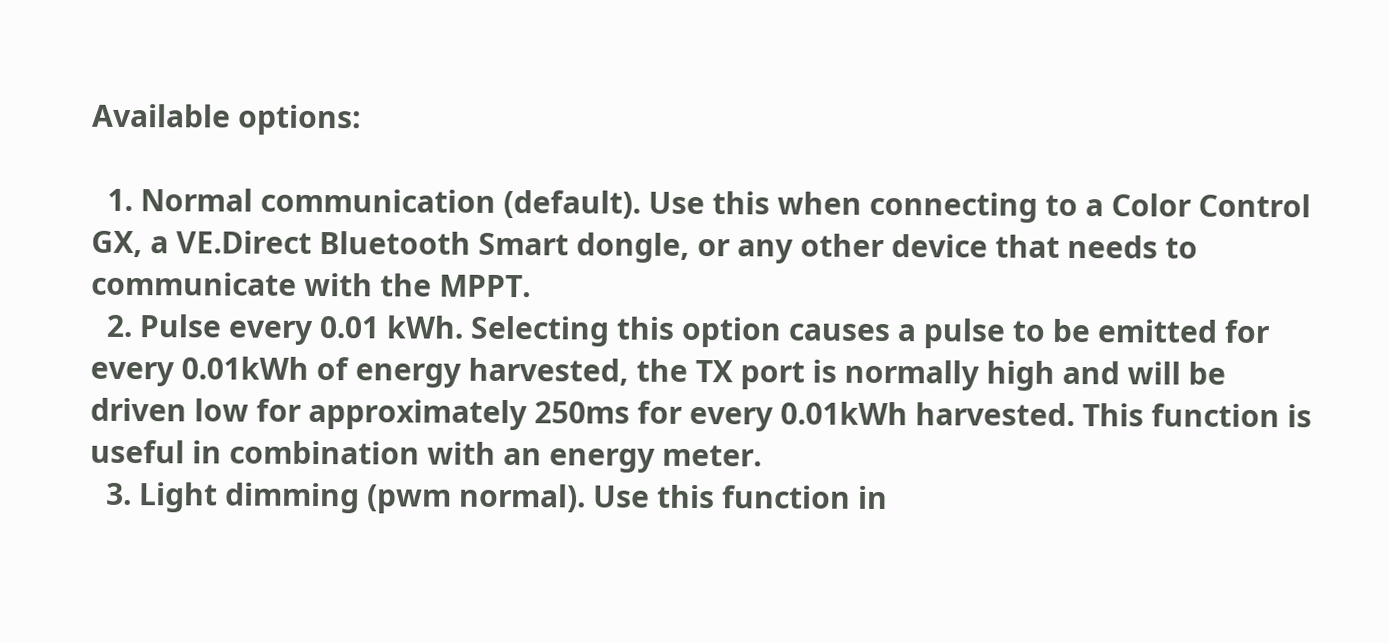Available options:

  1. Normal communication (default). Use this when connecting to a Color Control GX, a VE.Direct Bluetooth Smart dongle, or any other device that needs to communicate with the MPPT.
  2. Pulse every 0.01 kWh. Selecting this option causes a pulse to be emitted for every 0.01kWh of energy harvested, the TX port is normally high and will be driven low for approximately 250ms for every 0.01kWh harvested. This function is useful in combination with an energy meter.
  3. Light dimming (pwm normal). Use this function in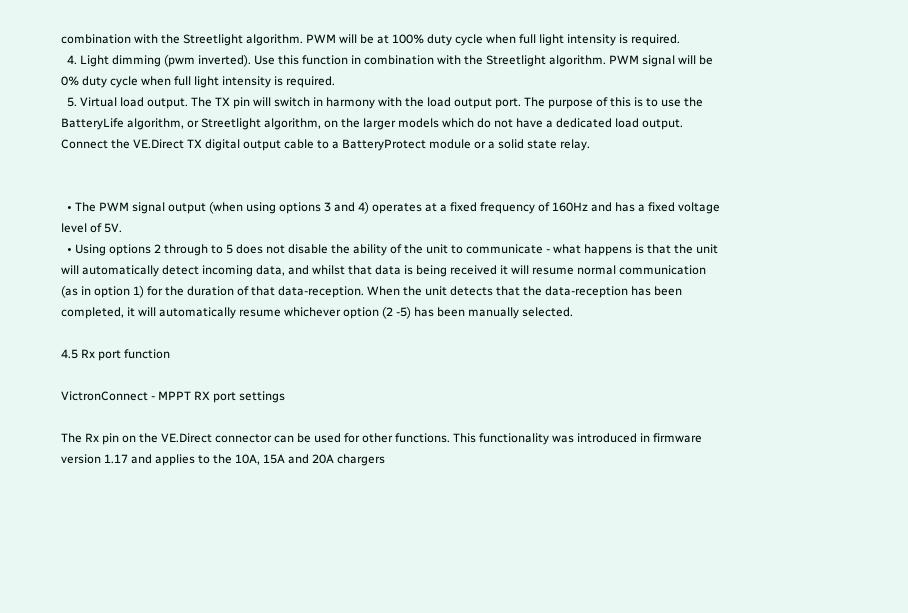combination with the Streetlight algorithm. PWM will be at 100% duty cycle when full light intensity is required.
  4. Light dimming (pwm inverted). Use this function in combination with the Streetlight algorithm. PWM signal will be 0% duty cycle when full light intensity is required.
  5. Virtual load output. The TX pin will switch in harmony with the load output port. The purpose of this is to use the BatteryLife algorithm, or Streetlight algorithm, on the larger models which do not have a dedicated load output. Connect the VE.Direct TX digital output cable to a BatteryProtect module or a solid state relay.


  • The PWM signal output (when using options 3 and 4) operates at a fixed frequency of 160Hz and has a fixed voltage level of 5V.
  • Using options 2 through to 5 does not disable the ability of the unit to communicate - what happens is that the unit will automatically detect incoming data, and whilst that data is being received it will resume normal communication (as in option 1) for the duration of that data-reception. When the unit detects that the data-reception has been completed, it will automatically resume whichever option (2 -5) has been manually selected.

4.5 Rx port function

VictronConnect - MPPT RX port settings

The Rx pin on the VE.Direct connector can be used for other functions. This functionality was introduced in firmware version 1.17 and applies to the 10A, 15A and 20A chargers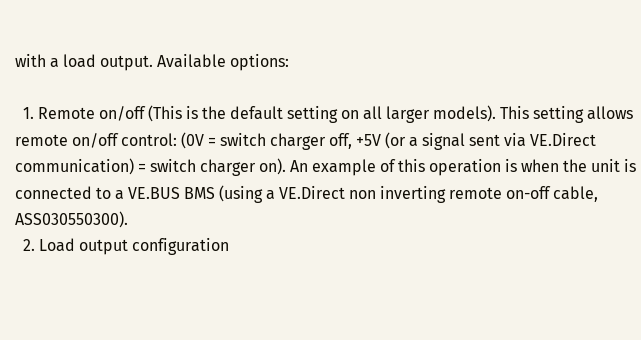with a load output. Available options:

  1. Remote on/off (This is the default setting on all larger models). This setting allows remote on/off control: (0V = switch charger off, +5V (or a signal sent via VE.Direct communication) = switch charger on). An example of this operation is when the unit is connected to a VE.BUS BMS (using a VE.Direct non inverting remote on-off cable, ASS030550300).
  2. Load output configuration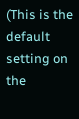(This is the default setting on the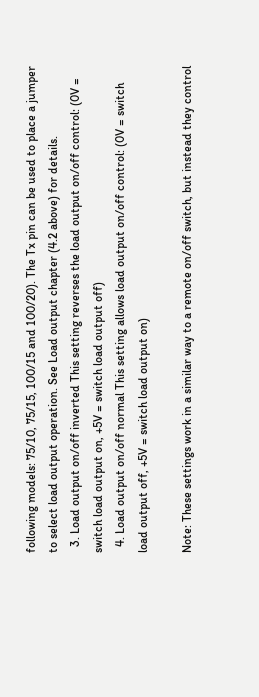following models: 75/10, 75/15, 100/15 and 100/20). The Tx pin can be used to place a jumper to select load output operation. See Load output chapter (4.2 above) for details.
  3. Load output on/off inverted This setting reverses the load output on/off control: (0V = switch load output on, +5V = switch load output off)
  4. Load output on/off normal This setting allows load output on/off control: (0V = switch load output off, +5V = switch load output on)

Note: These settings work in a similar way to a remote on/off switch, but instead they control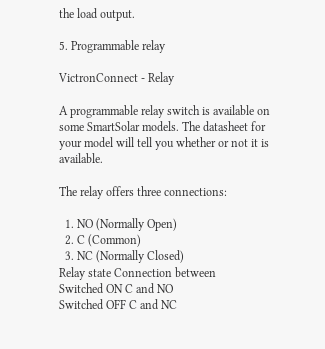the load output.

5. Programmable relay

VictronConnect - Relay

A programmable relay switch is available on some SmartSolar models. The datasheet for your model will tell you whether or not it is available.

The relay offers three connections:

  1. NO (Normally Open)
  2. C (Common)
  3. NC (Normally Closed)
Relay state Connection between
Switched ON C and NO
Switched OFF C and NC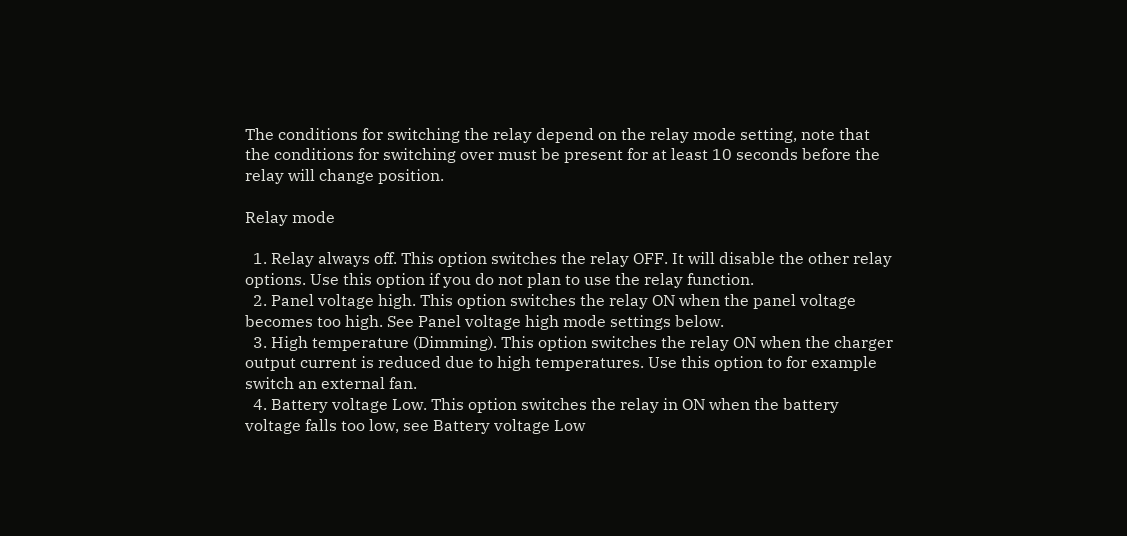The conditions for switching the relay depend on the relay mode setting, note that the conditions for switching over must be present for at least 10 seconds before the relay will change position.

Relay mode

  1. Relay always off. This option switches the relay OFF. It will disable the other relay options. Use this option if you do not plan to use the relay function.
  2. Panel voltage high. This option switches the relay ON when the panel voltage becomes too high. See Panel voltage high mode settings below.
  3. High temperature (Dimming). This option switches the relay ON when the charger output current is reduced due to high temperatures. Use this option to for example switch an external fan.
  4. Battery voltage Low. This option switches the relay in ON when the battery voltage falls too low, see Battery voltage Low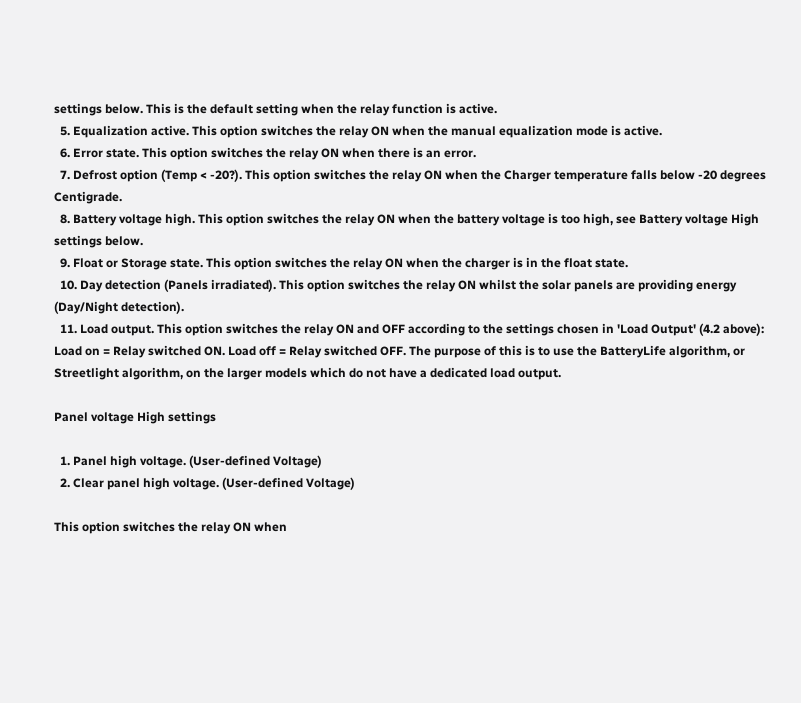settings below. This is the default setting when the relay function is active.
  5. Equalization active. This option switches the relay ON when the manual equalization mode is active.
  6. Error state. This option switches the relay ON when there is an error.
  7. Defrost option (Temp < -20?). This option switches the relay ON when the Charger temperature falls below -20 degrees Centigrade.
  8. Battery voltage high. This option switches the relay ON when the battery voltage is too high, see Battery voltage High settings below.
  9. Float or Storage state. This option switches the relay ON when the charger is in the float state.
  10. Day detection (Panels irradiated). This option switches the relay ON whilst the solar panels are providing energy (Day/Night detection).
  11. Load output. This option switches the relay ON and OFF according to the settings chosen in 'Load Output' (4.2 above): Load on = Relay switched ON. Load off = Relay switched OFF. The purpose of this is to use the BatteryLife algorithm, or Streetlight algorithm, on the larger models which do not have a dedicated load output.

Panel voltage High settings

  1. Panel high voltage. (User-defined Voltage)
  2. Clear panel high voltage. (User-defined Voltage)

This option switches the relay ON when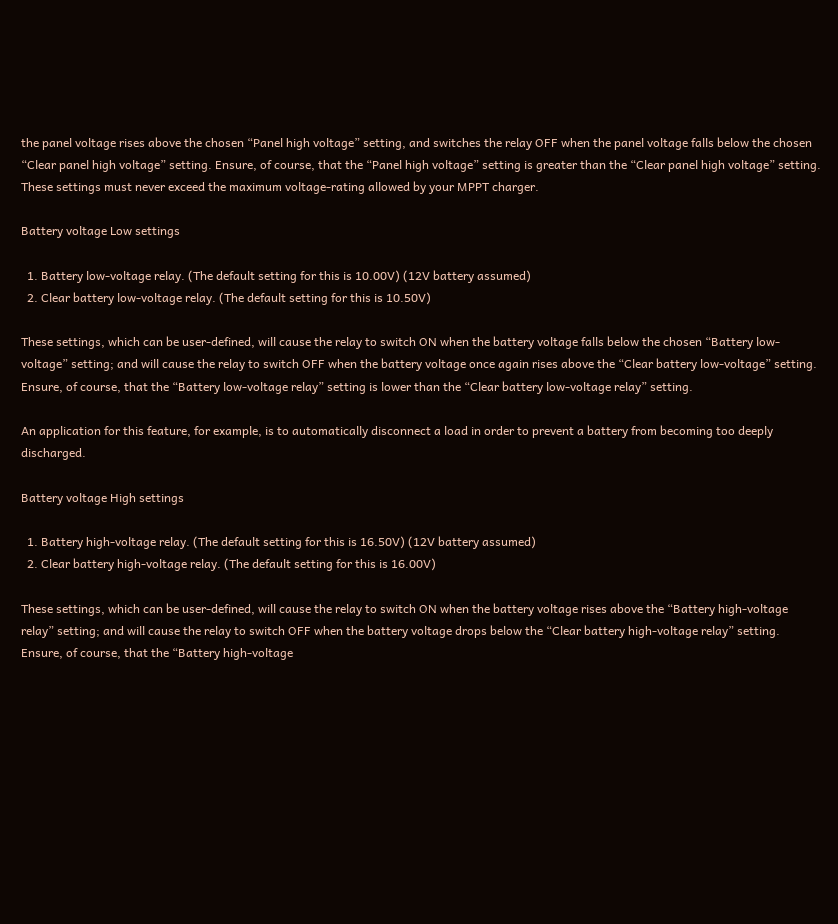the panel voltage rises above the chosen “Panel high voltage” setting, and switches the relay OFF when the panel voltage falls below the chosen “Clear panel high voltage” setting. Ensure, of course, that the “Panel high voltage” setting is greater than the “Clear panel high voltage” setting. These settings must never exceed the maximum voltage-rating allowed by your MPPT charger.

Battery voltage Low settings

  1. Battery low-voltage relay. (The default setting for this is 10.00V) (12V battery assumed)
  2. Clear battery low-voltage relay. (The default setting for this is 10.50V)

These settings, which can be user-defined, will cause the relay to switch ON when the battery voltage falls below the chosen “Battery low-voltage” setting; and will cause the relay to switch OFF when the battery voltage once again rises above the “Clear battery low-voltage” setting. Ensure, of course, that the “Battery low-voltage relay” setting is lower than the “Clear battery low-voltage relay” setting.

An application for this feature, for example, is to automatically disconnect a load in order to prevent a battery from becoming too deeply discharged.

Battery voltage High settings

  1. Battery high-voltage relay. (The default setting for this is 16.50V) (12V battery assumed)
  2. Clear battery high-voltage relay. (The default setting for this is 16.00V)

These settings, which can be user-defined, will cause the relay to switch ON when the battery voltage rises above the “Battery high-voltage relay” setting; and will cause the relay to switch OFF when the battery voltage drops below the “Clear battery high-voltage relay” setting. Ensure, of course, that the “Battery high-voltage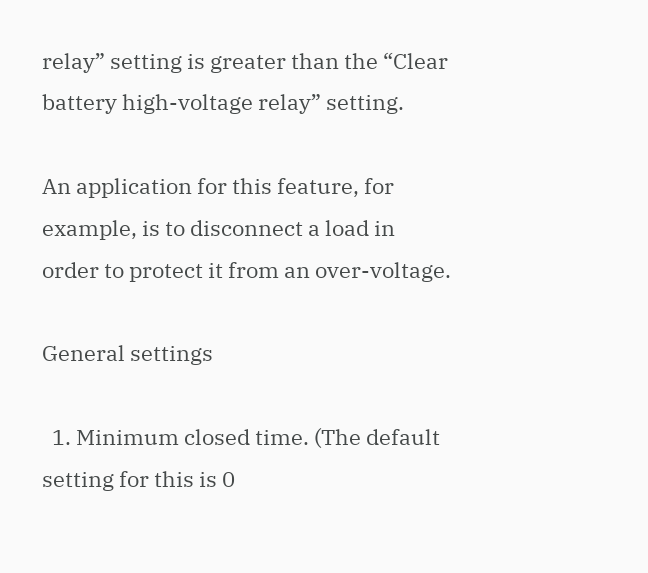relay” setting is greater than the “Clear battery high-voltage relay” setting.

An application for this feature, for example, is to disconnect a load in order to protect it from an over-voltage.

General settings

  1. Minimum closed time. (The default setting for this is 0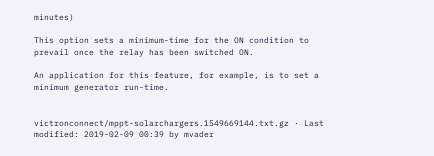minutes)

This option sets a minimum-time for the ON condition to prevail once the relay has been switched ON.

An application for this feature, for example, is to set a minimum generator run-time.


victronconnect/mppt-solarchargers.1549669144.txt.gz · Last modified: 2019-02-09 00:39 by mvader